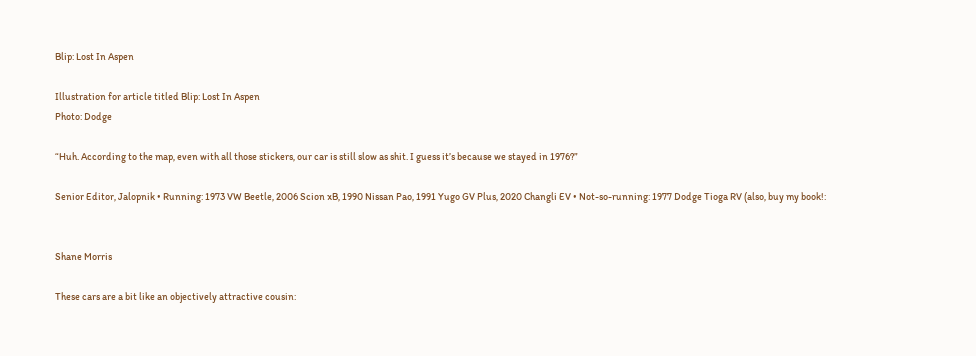Blip: Lost In Aspen

Illustration for article titled Blip: Lost In Aspen
Photo: Dodge

“Huh. According to the map, even with all those stickers, our car is still slow as shit. I guess it’s because we stayed in 1976?”

Senior Editor, Jalopnik • Running: 1973 VW Beetle, 2006 Scion xB, 1990 Nissan Pao, 1991 Yugo GV Plus, 2020 Changli EV • Not-so-running: 1977 Dodge Tioga RV (also, buy my book!:


Shane Morris

These cars are a bit like an objectively attractive cousin: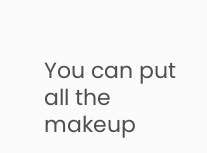You can put all the makeup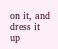on it, and dress it up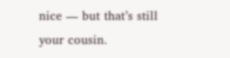nice — but that’s still your cousin.